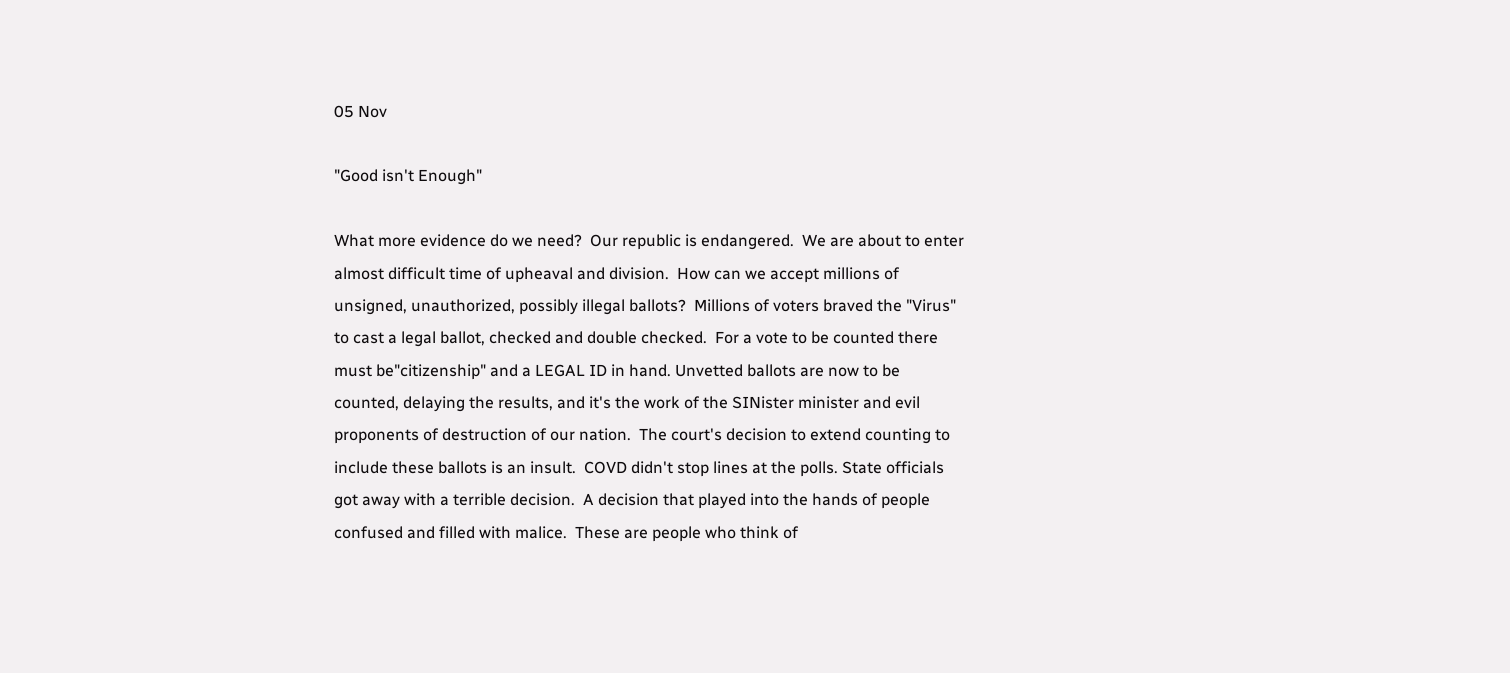05 Nov

"Good isn't Enough"

What more evidence do we need?  Our republic is endangered.  We are about to enter almost difficult time of upheaval and division.  How can we accept millions of unsigned, unauthorized, possibly illegal ballots?  Millions of voters braved the "Virus" to cast a legal ballot, checked and double checked.  For a vote to be counted there must be"citizenship" and a LEGAL ID in hand. Unvetted ballots are now to be counted, delaying the results, and it's the work of the SINister minister and evil proponents of destruction of our nation.  The court's decision to extend counting to include these ballots is an insult.  COVD didn't stop lines at the polls. State officials got away with a terrible decision.  A decision that played into the hands of people confused and filled with malice.  These are people who think of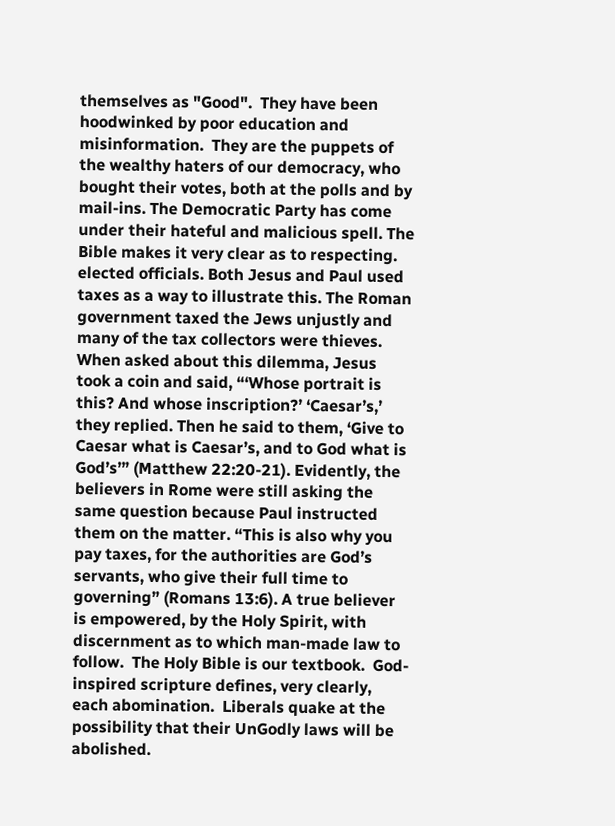themselves as "Good".  They have been hoodwinked by poor education and misinformation.  They are the puppets of the wealthy haters of our democracy, who bought their votes, both at the polls and by mail-ins. The Democratic Party has come under their hateful and malicious spell. The Bible makes it very clear as to respecting. elected officials. Both Jesus and Paul used taxes as a way to illustrate this. The Roman government taxed the Jews unjustly and many of the tax collectors were thieves. When asked about this dilemma, Jesus took a coin and said, “‘Whose portrait is this? And whose inscription?’ ‘Caesar’s,’ they replied. Then he said to them, ‘Give to Caesar what is Caesar’s, and to God what is God’s’” (Matthew 22:20-21). Evidently, the believers in Rome were still asking the same question because Paul instructed them on the matter. “This is also why you pay taxes, for the authorities are God’s servants, who give their full time to governing” (Romans 13:6). A true believer is empowered, by the Holy Spirit, with discernment as to which man-made law to follow.  The Holy Bible is our textbook.  God-inspired scripture defines, very clearly, each abomination.  Liberals quake at the possibility that their UnGodly laws will be abolished.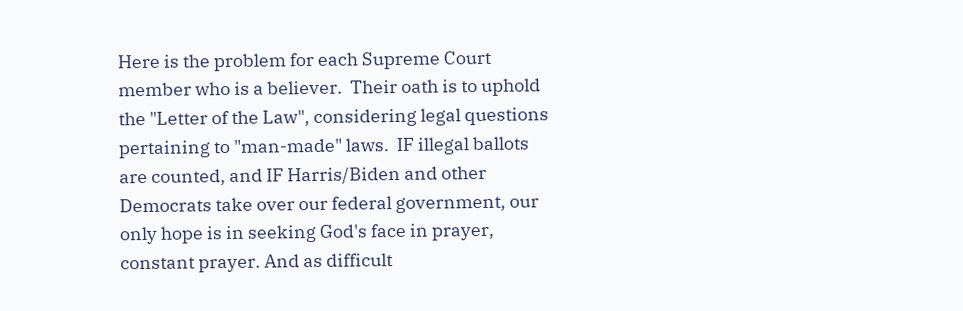Here is the problem for each Supreme Court member who is a believer.  Their oath is to uphold the "Letter of the Law", considering legal questions pertaining to "man-made" laws.  IF illegal ballots are counted, and IF Harris/Biden and other Democrats take over our federal government, our only hope is in seeking God's face in prayer, constant prayer. And as difficult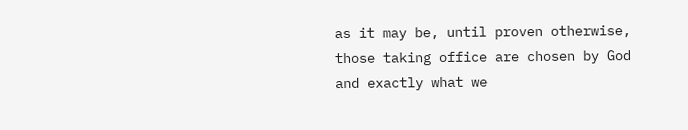as it may be, until proven otherwise, those taking office are chosen by God and exactly what we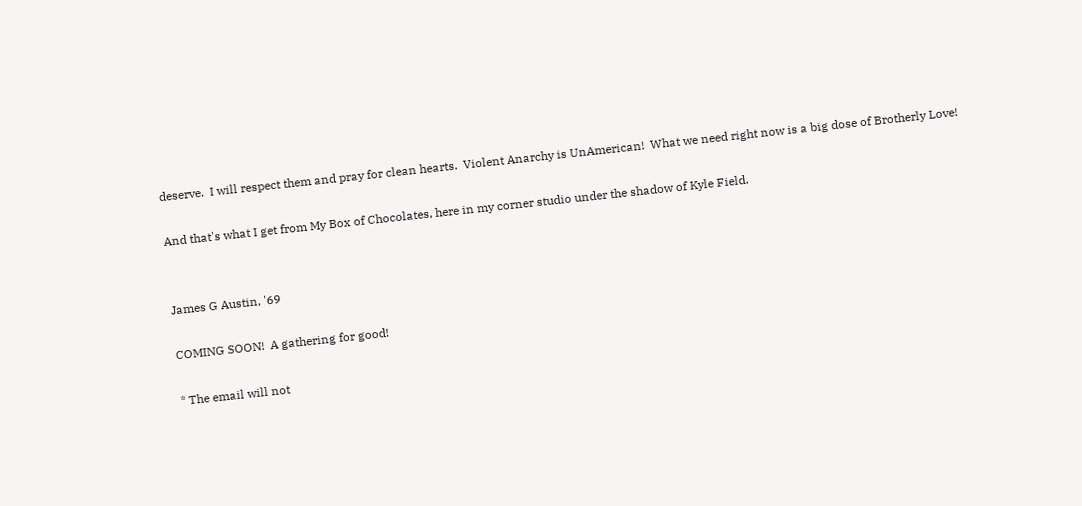deserve.  I will respect them and pray for clean hearts.  Violent Anarchy is UnAmerican!  What we need right now is a big dose of Brotherly Love!

And that's what I get from My Box of Chocolates, here in my corner studio under the shadow of Kyle Field.


James G Austin, '69

COMING SOON!  A gathering for good!

* The email will not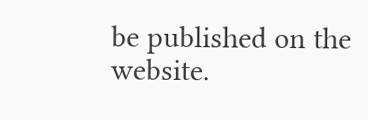be published on the website.